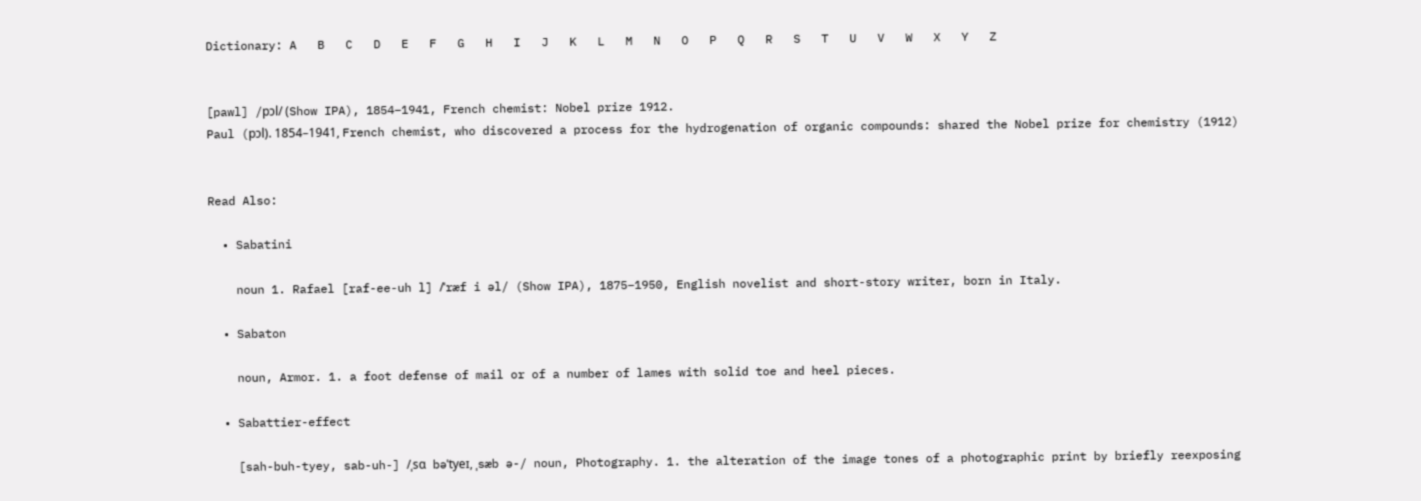Dictionary: A   B   C   D   E   F   G   H   I   J   K   L   M   N   O   P   Q   R   S   T   U   V   W   X   Y   Z


[pawl] /pɔl/ (Show IPA), 1854–1941, French chemist: Nobel prize 1912.
Paul (pɔl). 1854–1941, French chemist, who discovered a process for the hydrogenation of organic compounds: shared the Nobel prize for chemistry (1912)


Read Also:

  • Sabatini

    noun 1. Rafael [raf-ee-uh l] /ˈræf i əl/ (Show IPA), 1875–1950, English novelist and short-story writer, born in Italy.

  • Sabaton

    noun, Armor. 1. a foot defense of mail or of a number of lames with solid toe and heel pieces.

  • Sabattier-effect

    [sah-buh-tyey, sab-uh-] /ˌsɑ bəˈtyeɪ, ˌsæb ə-/ noun, Photography. 1. the alteration of the image tones of a photographic print by briefly reexposing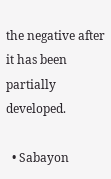the negative after it has been partially developed.

  • Sabayon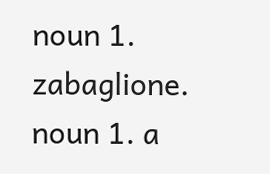noun 1. zabaglione. noun 1. a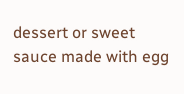dessert or sweet sauce made with egg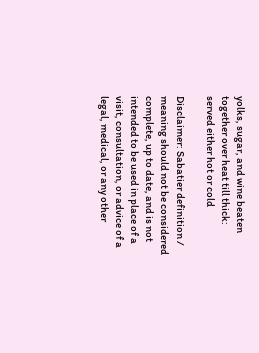yolks, sugar, and wine beaten together over heat till thick: served either hot or cold

Disclaimer: Sabatier definition / meaning should not be considered complete, up to date, and is not intended to be used in place of a visit, consultation, or advice of a legal, medical, or any other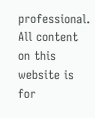professional. All content on this website is for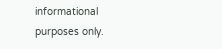informational purposes only.